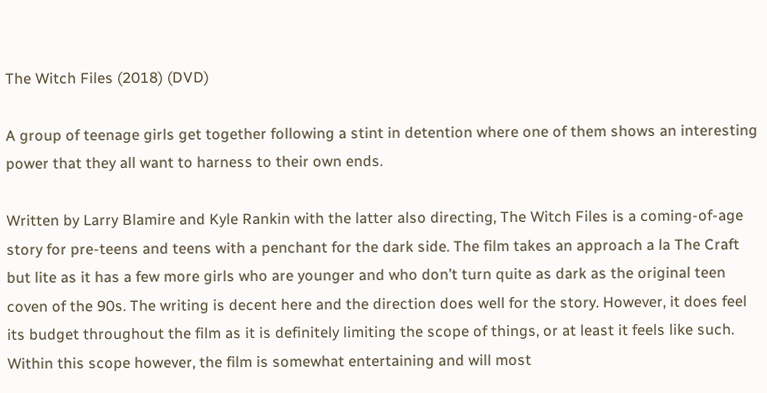The Witch Files (2018) (DVD)

A group of teenage girls get together following a stint in detention where one of them shows an interesting power that they all want to harness to their own ends.

Written by Larry Blamire and Kyle Rankin with the latter also directing, The Witch Files is a coming-of-age story for pre-teens and teens with a penchant for the dark side. The film takes an approach a la The Craft but lite as it has a few more girls who are younger and who don’t turn quite as dark as the original teen coven of the 90s. The writing is decent here and the direction does well for the story. However, it does feel its budget throughout the film as it is definitely limiting the scope of things, or at least it feels like such. Within this scope however, the film is somewhat entertaining and will most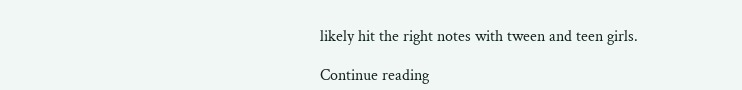likely hit the right notes with tween and teen girls.

Continue reading